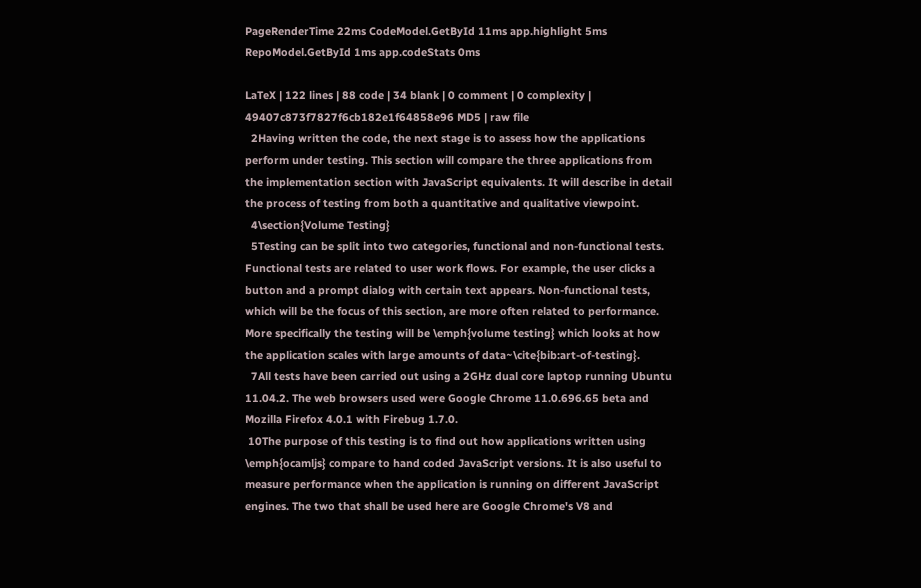PageRenderTime 22ms CodeModel.GetById 11ms app.highlight 5ms RepoModel.GetById 1ms app.codeStats 0ms

LaTeX | 122 lines | 88 code | 34 blank | 0 comment | 0 complexity | 49407c873f7827f6cb182e1f64858e96 MD5 | raw file
  2Having written the code, the next stage is to assess how the applications perform under testing. This section will compare the three applications from the implementation section with JavaScript equivalents. It will describe in detail the process of testing from both a quantitative and qualitative viewpoint.
  4\section{Volume Testing}
  5Testing can be split into two categories, functional and non-functional tests. Functional tests are related to user work flows. For example, the user clicks a button and a prompt dialog with certain text appears. Non-functional tests, which will be the focus of this section, are more often related to performance. More specifically the testing will be \emph{volume testing} which looks at how the application scales with large amounts of data~\cite{bib:art-of-testing}.
  7All tests have been carried out using a 2GHz dual core laptop running Ubuntu 11.04.2. The web browsers used were Google Chrome 11.0.696.65 beta and Mozilla Firefox 4.0.1 with Firebug 1.7.0.
 10The purpose of this testing is to find out how applications written using \emph{ocamljs} compare to hand coded JavaScript versions. It is also useful to measure performance when the application is running on different JavaScript engines. The two that shall be used here are Google Chrome's V8 and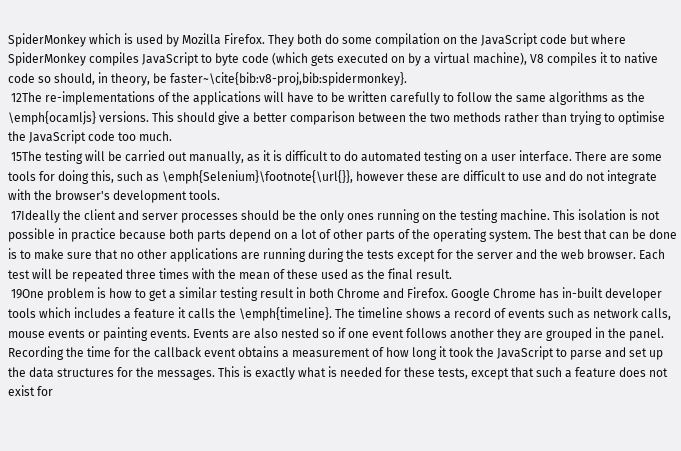SpiderMonkey which is used by Mozilla Firefox. They both do some compilation on the JavaScript code but where SpiderMonkey compiles JavaScript to byte code (which gets executed on by a virtual machine), V8 compiles it to native code so should, in theory, be faster~\cite{bib:v8-proj,bib:spidermonkey}.
 12The re-implementations of the applications will have to be written carefully to follow the same algorithms as the \emph{ocamljs} versions. This should give a better comparison between the two methods rather than trying to optimise the JavaScript code too much.
 15The testing will be carried out manually, as it is difficult to do automated testing on a user interface. There are some tools for doing this, such as \emph{Selenium}\footnote{\url{}}, however these are difficult to use and do not integrate with the browser's development tools.
 17Ideally the client and server processes should be the only ones running on the testing machine. This isolation is not possible in practice because both parts depend on a lot of other parts of the operating system. The best that can be done is to make sure that no other applications are running during the tests except for the server and the web browser. Each test will be repeated three times with the mean of these used as the final result.
 19One problem is how to get a similar testing result in both Chrome and Firefox. Google Chrome has in-built developer tools which includes a feature it calls the \emph{timeline}. The timeline shows a record of events such as network calls, mouse events or painting events. Events are also nested so if one event follows another they are grouped in the panel. Recording the time for the callback event obtains a measurement of how long it took the JavaScript to parse and set up the data structures for the messages. This is exactly what is needed for these tests, except that such a feature does not exist for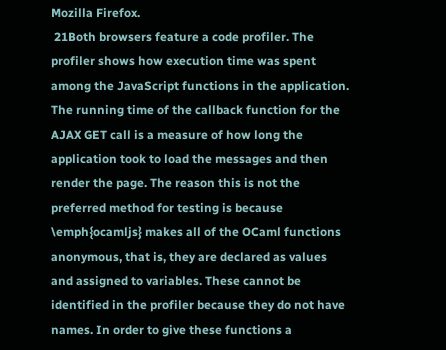Mozilla Firefox.
 21Both browsers feature a code profiler. The profiler shows how execution time was spent among the JavaScript functions in the application. The running time of the callback function for the AJAX GET call is a measure of how long the application took to load the messages and then render the page. The reason this is not the preferred method for testing is because \emph{ocamljs} makes all of the OCaml functions anonymous, that is, they are declared as values and assigned to variables. These cannot be identified in the profiler because they do not have names. In order to give these functions a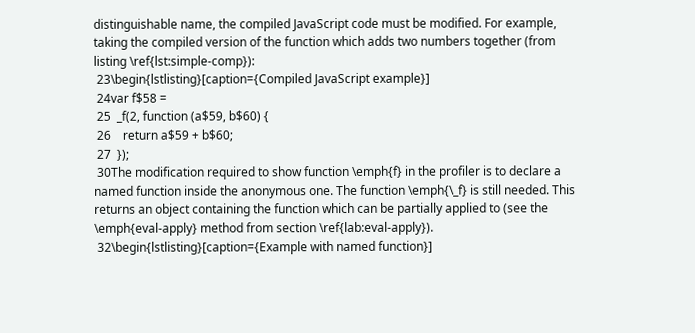distinguishable name, the compiled JavaScript code must be modified. For example, taking the compiled version of the function which adds two numbers together (from listing \ref{lst:simple-comp}):
 23\begin{lstlisting}[caption={Compiled JavaScript example}]
 24var f$58 =
 25  _f(2, function (a$59, b$60) {
 26    return a$59 + b$60;
 27  });
 30The modification required to show function \emph{f} in the profiler is to declare a named function inside the anonymous one. The function \emph{\_f} is still needed. This returns an object containing the function which can be partially applied to (see the \emph{eval-apply} method from section \ref{lab:eval-apply}).
 32\begin{lstlisting}[caption={Example with named function}]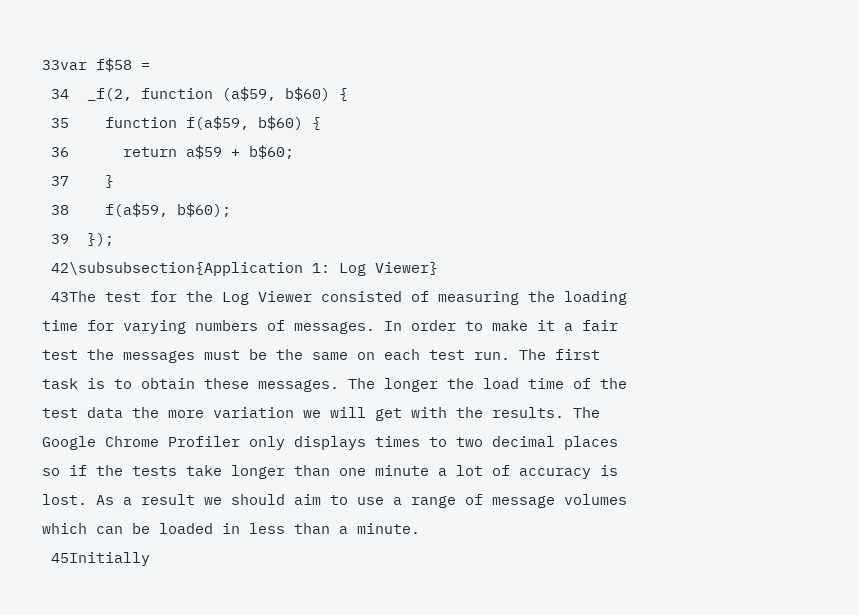33var f$58 =
 34  _f(2, function (a$59, b$60) {
 35    function f(a$59, b$60) {
 36      return a$59 + b$60;
 37    }
 38    f(a$59, b$60);
 39  });
 42\subsubsection{Application 1: Log Viewer}
 43The test for the Log Viewer consisted of measuring the loading time for varying numbers of messages. In order to make it a fair test the messages must be the same on each test run. The first task is to obtain these messages. The longer the load time of the test data the more variation we will get with the results. The Google Chrome Profiler only displays times to two decimal places so if the tests take longer than one minute a lot of accuracy is lost. As a result we should aim to use a range of message volumes which can be loaded in less than a minute.
 45Initially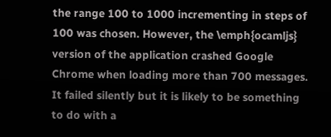the range 100 to 1000 incrementing in steps of 100 was chosen. However, the \emph{ocamljs} version of the application crashed Google Chrome when loading more than 700 messages. It failed silently but it is likely to be something to do with a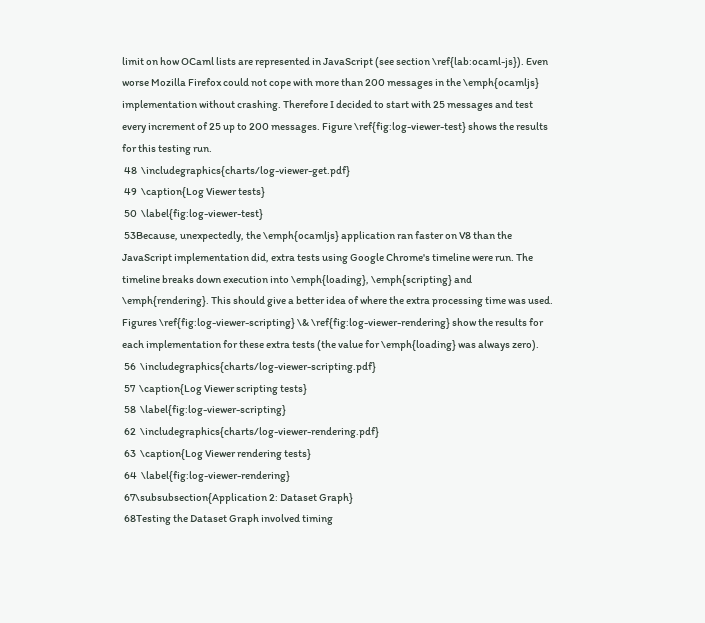limit on how OCaml lists are represented in JavaScript (see section \ref{lab:ocaml-js}). Even worse Mozilla Firefox could not cope with more than 200 messages in the \emph{ocamljs} implementation without crashing. Therefore I decided to start with 25 messages and test every increment of 25 up to 200 messages. Figure \ref{fig:log-viewer-test} shows the results for this testing run.
 48  \includegraphics{charts/log-viewer-get.pdf}
 49  \caption{Log Viewer tests}
 50  \label{fig:log-viewer-test}
 53Because, unexpectedly, the \emph{ocamljs} application ran faster on V8 than the JavaScript implementation did, extra tests using Google Chrome's timeline were run. The timeline breaks down execution into \emph{loading}, \emph{scripting} and \emph{rendering}. This should give a better idea of where the extra processing time was used. Figures \ref{fig:log-viewer-scripting} \& \ref{fig:log-viewer-rendering} show the results for each implementation for these extra tests (the value for \emph{loading} was always zero).
 56  \includegraphics{charts/log-viewer-scripting.pdf}
 57  \caption{Log Viewer scripting tests}
 58  \label{fig:log-viewer-scripting}
 62  \includegraphics{charts/log-viewer-rendering.pdf}
 63  \caption{Log Viewer rendering tests}
 64  \label{fig:log-viewer-rendering}
 67\subsubsection{Application 2: Dataset Graph}
 68Testing the Dataset Graph involved timing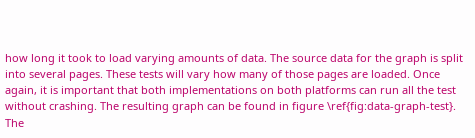how long it took to load varying amounts of data. The source data for the graph is split into several pages. These tests will vary how many of those pages are loaded. Once again, it is important that both implementations on both platforms can run all the test without crashing. The resulting graph can be found in figure \ref{fig:data-graph-test}. The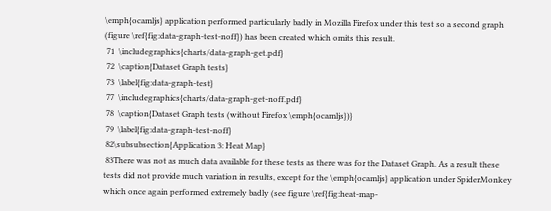\emph{ocamljs} application performed particularly badly in Mozilla Firefox under this test so a second graph (figure \ref{fig:data-graph-test-noff}) has been created which omits this result.
 71  \includegraphics{charts/data-graph-get.pdf}
 72  \caption{Dataset Graph tests}
 73  \label{fig:data-graph-test}
 77  \includegraphics{charts/data-graph-get-noff.pdf}
 78  \caption{Dataset Graph tests (without Firefox \emph{ocamljs})}
 79  \label{fig:data-graph-test-noff}
 82\subsubsection{Application 3: Heat Map}
 83There was not as much data available for these tests as there was for the Dataset Graph. As a result these tests did not provide much variation in results, except for the \emph{ocamljs} application under SpiderMonkey which once again performed extremely badly (see figure \ref{fig:heat-map-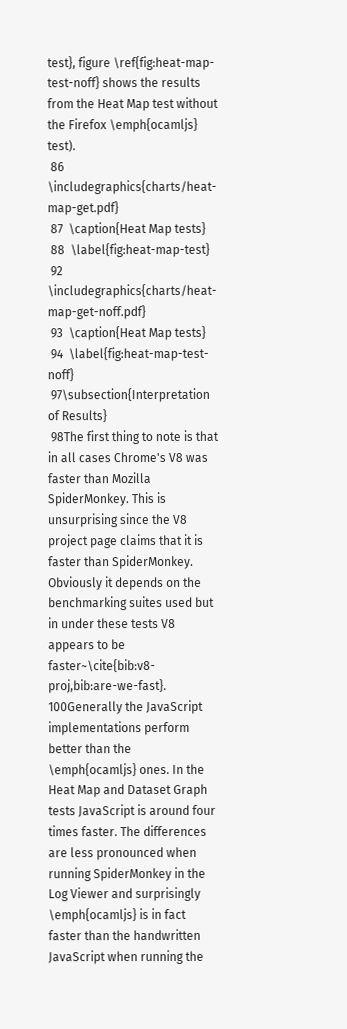test}, figure \ref{fig:heat-map-test-noff} shows the results from the Heat Map test without the Firefox \emph{ocamljs} test).
 86  \includegraphics{charts/heat-map-get.pdf}
 87  \caption{Heat Map tests}
 88  \label{fig:heat-map-test}
 92  \includegraphics{charts/heat-map-get-noff.pdf}
 93  \caption{Heat Map tests}
 94  \label{fig:heat-map-test-noff}
 97\subsection{Interpretation of Results}
 98The first thing to note is that in all cases Chrome's V8 was faster than Mozilla SpiderMonkey. This is unsurprising since the V8 project page claims that it is faster than SpiderMonkey. Obviously it depends on the benchmarking suites used but in under these tests V8 appears to be faster~\cite{bib:v8-proj,bib:are-we-fast}.
100Generally the JavaScript implementations perform better than the \emph{ocamljs} ones. In the Heat Map and Dataset Graph tests JavaScript is around four times faster. The differences are less pronounced when running SpiderMonkey in the Log Viewer and surprisingly \emph{ocamljs} is in fact faster than the handwritten JavaScript when running the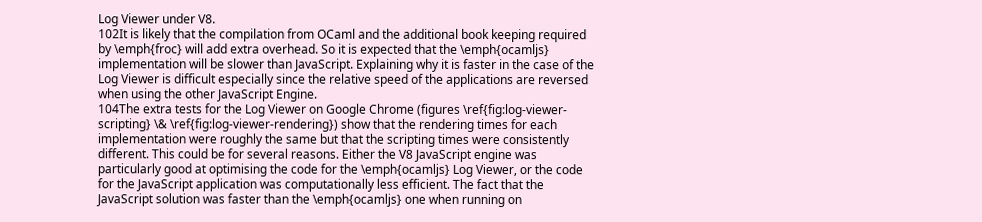Log Viewer under V8.
102It is likely that the compilation from OCaml and the additional book keeping required by \emph{froc} will add extra overhead. So it is expected that the \emph{ocamljs} implementation will be slower than JavaScript. Explaining why it is faster in the case of the Log Viewer is difficult especially since the relative speed of the applications are reversed when using the other JavaScript Engine.
104The extra tests for the Log Viewer on Google Chrome (figures \ref{fig:log-viewer-scripting} \& \ref{fig:log-viewer-rendering}) show that the rendering times for each implementation were roughly the same but that the scripting times were consistently different. This could be for several reasons. Either the V8 JavaScript engine was particularly good at optimising the code for the \emph{ocamljs} Log Viewer, or the code for the JavaScript application was computationally less efficient. The fact that the JavaScript solution was faster than the \emph{ocamljs} one when running on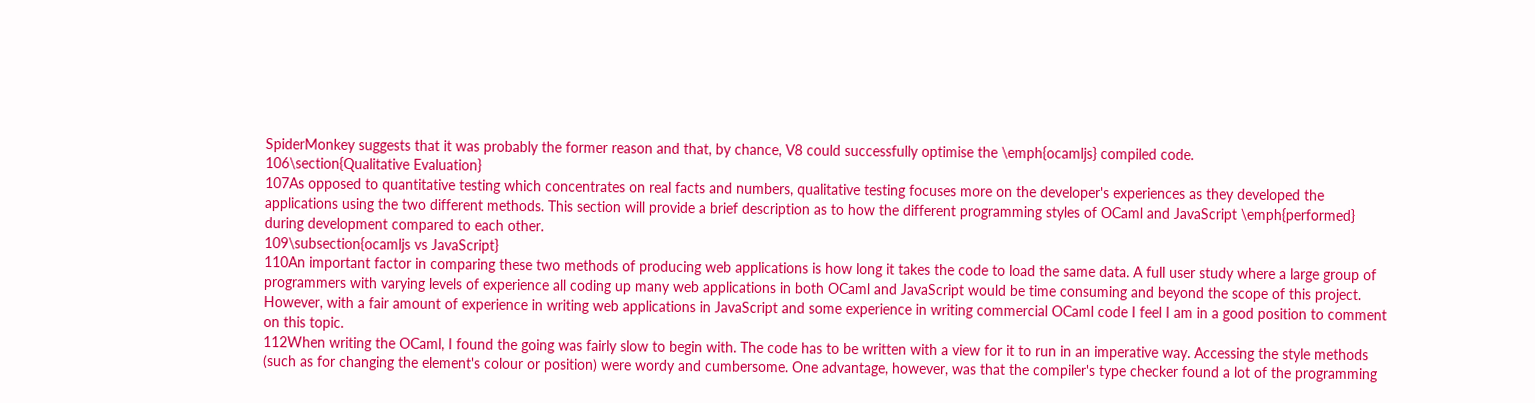SpiderMonkey suggests that it was probably the former reason and that, by chance, V8 could successfully optimise the \emph{ocamljs} compiled code.
106\section{Qualitative Evaluation}
107As opposed to quantitative testing which concentrates on real facts and numbers, qualitative testing focuses more on the developer's experiences as they developed the applications using the two different methods. This section will provide a brief description as to how the different programming styles of OCaml and JavaScript \emph{performed} during development compared to each other.
109\subsection{ocamljs vs JavaScript}
110An important factor in comparing these two methods of producing web applications is how long it takes the code to load the same data. A full user study where a large group of programmers with varying levels of experience all coding up many web applications in both OCaml and JavaScript would be time consuming and beyond the scope of this project. However, with a fair amount of experience in writing web applications in JavaScript and some experience in writing commercial OCaml code I feel I am in a good position to comment on this topic.
112When writing the OCaml, I found the going was fairly slow to begin with. The code has to be written with a view for it to run in an imperative way. Accessing the style methods (such as for changing the element's colour or position) were wordy and cumbersome. One advantage, however, was that the compiler's type checker found a lot of the programming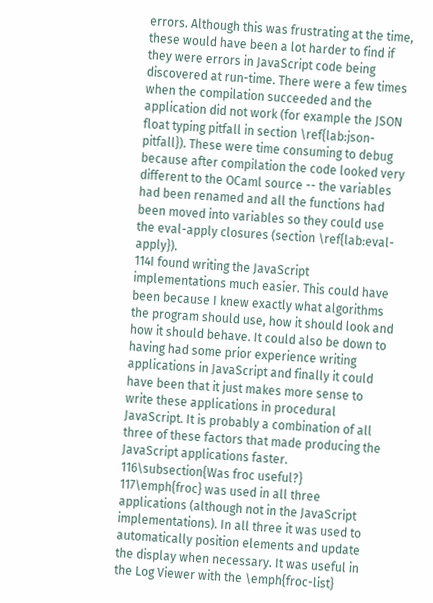errors. Although this was frustrating at the time, these would have been a lot harder to find if they were errors in JavaScript code being discovered at run-time. There were a few times when the compilation succeeded and the application did not work (for example the JSON float typing pitfall in section \ref{lab:json-pitfall}). These were time consuming to debug because after compilation the code looked very different to the OCaml source -- the variables had been renamed and all the functions had been moved into variables so they could use the eval-apply closures (section \ref{lab:eval-apply}).
114I found writing the JavaScript implementations much easier. This could have been because I knew exactly what algorithms the program should use, how it should look and how it should behave. It could also be down to having had some prior experience writing applications in JavaScript and finally it could have been that it just makes more sense to write these applications in procedural JavaScript. It is probably a combination of all three of these factors that made producing the JavaScript applications faster.
116\subsection{Was froc useful?}
117\emph{froc} was used in all three applications (although not in the JavaScript implementations). In all three it was used to automatically position elements and update the display when necessary. It was useful in the Log Viewer with the \emph{froc-list}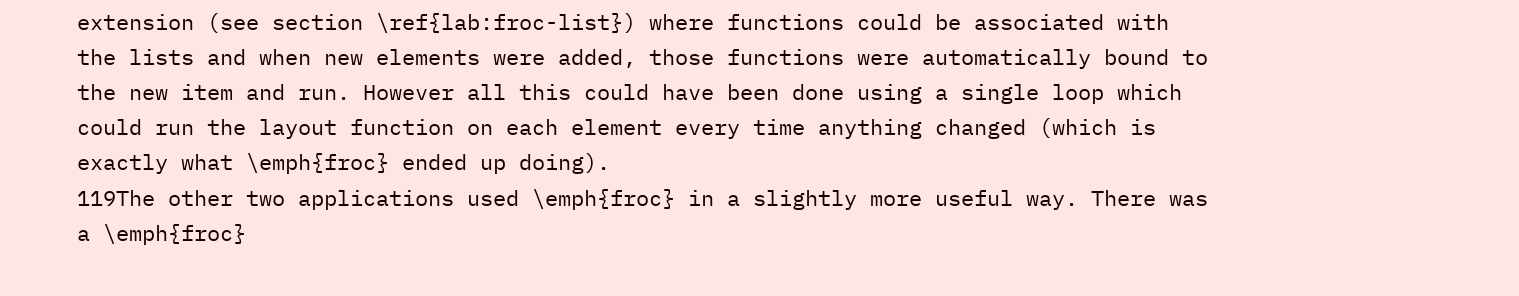extension (see section \ref{lab:froc-list}) where functions could be associated with the lists and when new elements were added, those functions were automatically bound to the new item and run. However all this could have been done using a single loop which could run the layout function on each element every time anything changed (which is exactly what \emph{froc} ended up doing).
119The other two applications used \emph{froc} in a slightly more useful way. There was a \emph{froc}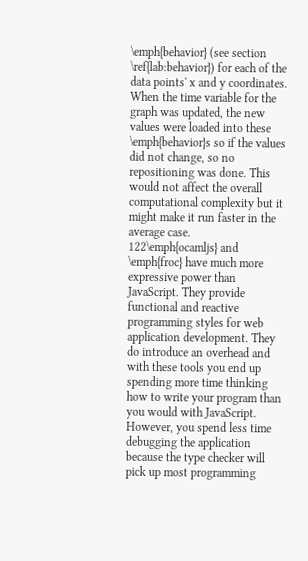\emph{behavior} (see section \ref{lab:behavior}) for each of the data points' x and y coordinates. When the time variable for the graph was updated, the new values were loaded into these \emph{behavior}s so if the values did not change, so no repositioning was done. This would not affect the overall computational complexity but it might make it run faster in the average case.
122\emph{ocamljs} and \emph{froc} have much more expressive power than JavaScript. They provide functional and reactive programming styles for web application development. They do introduce an overhead and with these tools you end up spending more time thinking how to write your program than you would with JavaScript. However, you spend less time debugging the application because the type checker will pick up most programming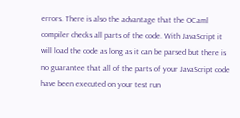errors. There is also the advantage that the OCaml compiler checks all parts of the code. With JavaScript it will load the code as long as it can be parsed but there is no guarantee that all of the parts of your JavaScript code have been executed on your test run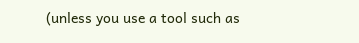(unless you use a tool such as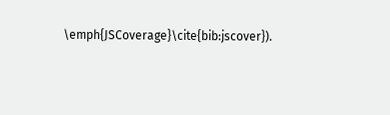\emph{JSCoverage}\cite{bib:jscover}).